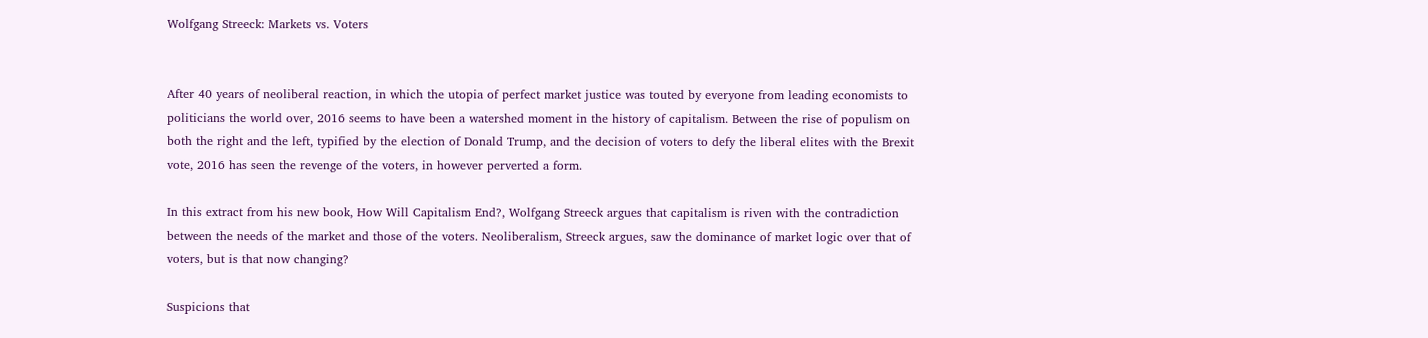Wolfgang Streeck: Markets vs. Voters


After 40 years of neoliberal reaction, in which the utopia of perfect market justice was touted by everyone from leading economists to politicians the world over, 2016 seems to have been a watershed moment in the history of capitalism. Between the rise of populism on both the right and the left, typified by the election of Donald Trump, and the decision of voters to defy the liberal elites with the Brexit vote, 2016 has seen the revenge of the voters, in however perverted a form.

In this extract from his new book, How Will Capitalism End?, Wolfgang Streeck argues that capitalism is riven with the contradiction between the needs of the market and those of the voters. Neoliberalism, Streeck argues, saw the dominance of market logic over that of voters, but is that now changing?

Suspicions that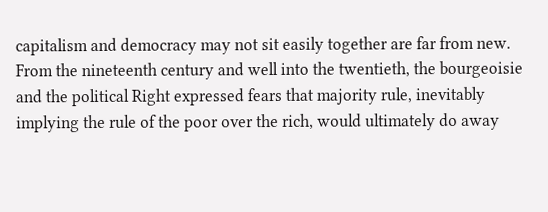capitalism and democracy may not sit easily together are far from new. From the nineteenth century and well into the twentieth, the bourgeoisie and the political Right expressed fears that majority rule, inevitably implying the rule of the poor over the rich, would ultimately do away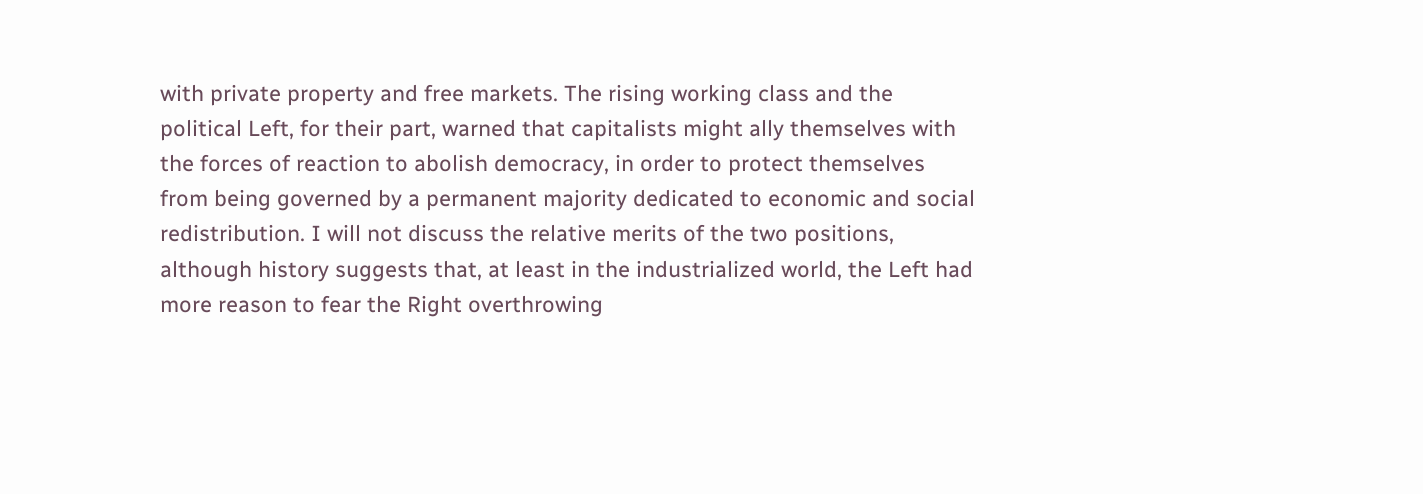with private property and free markets. The rising working class and the political Left, for their part, warned that capitalists might ally themselves with the forces of reaction to abolish democracy, in order to protect themselves from being governed by a permanent majority dedicated to economic and social redistribution. I will not discuss the relative merits of the two positions, although history suggests that, at least in the industrialized world, the Left had more reason to fear the Right overthrowing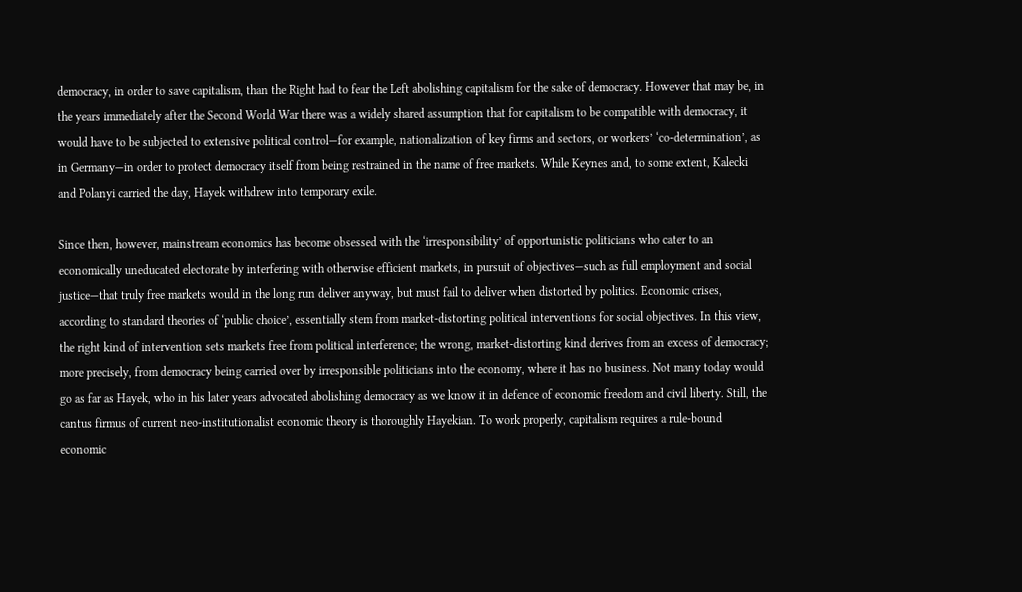democracy, in order to save capitalism, than the Right had to fear the Left abolishing capitalism for the sake of democracy. However that may be, in the years immediately after the Second World War there was a widely shared assumption that for capitalism to be compatible with democracy, it would have to be subjected to extensive political control—for example, nationalization of key firms and sectors, or workers’ ‘co-determination’, as in Germany—in order to protect democracy itself from being restrained in the name of free markets. While Keynes and, to some extent, Kalecki and Polanyi carried the day, Hayek withdrew into temporary exile.

Since then, however, mainstream economics has become obsessed with the ‘irresponsibility’ of opportunistic politicians who cater to an economically uneducated electorate by interfering with otherwise efficient markets, in pursuit of objectives—such as full employment and social justice—that truly free markets would in the long run deliver anyway, but must fail to deliver when distorted by politics. Economic crises, according to standard theories of ‘public choice’, essentially stem from market-distorting political interventions for social objectives. In this view, the right kind of intervention sets markets free from political interference; the wrong, market-distorting kind derives from an excess of democracy; more precisely, from democracy being carried over by irresponsible politicians into the economy, where it has no business. Not many today would go as far as Hayek, who in his later years advocated abolishing democracy as we know it in defence of economic freedom and civil liberty. Still, the cantus firmus of current neo-institutionalist economic theory is thoroughly Hayekian. To work properly, capitalism requires a rule-bound economic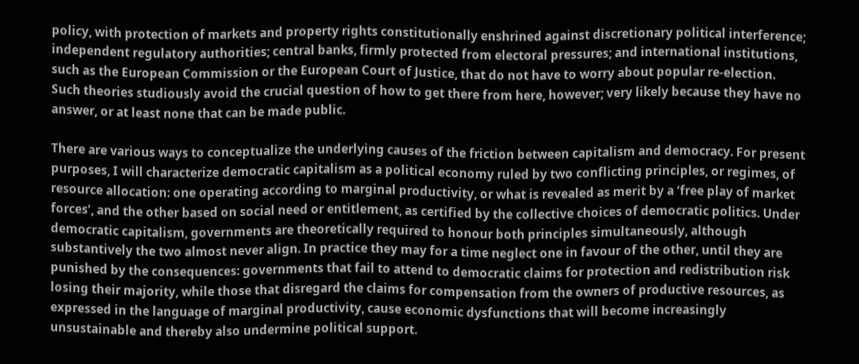policy, with protection of markets and property rights constitutionally enshrined against discretionary political interference; independent regulatory authorities; central banks, firmly protected from electoral pressures; and international institutions, such as the European Commission or the European Court of Justice, that do not have to worry about popular re-election. Such theories studiously avoid the crucial question of how to get there from here, however; very likely because they have no answer, or at least none that can be made public.

There are various ways to conceptualize the underlying causes of the friction between capitalism and democracy. For present purposes, I will characterize democratic capitalism as a political economy ruled by two conflicting principles, or regimes, of resource allocation: one operating according to marginal productivity, or what is revealed as merit by a ‘free play of market forces’, and the other based on social need or entitlement, as certified by the collective choices of democratic politics. Under democratic capitalism, governments are theoretically required to honour both principles simultaneously, although substantively the two almost never align. In practice they may for a time neglect one in favour of the other, until they are punished by the consequences: governments that fail to attend to democratic claims for protection and redistribution risk losing their majority, while those that disregard the claims for compensation from the owners of productive resources, as expressed in the language of marginal productivity, cause economic dysfunctions that will become increasingly unsustainable and thereby also undermine political support.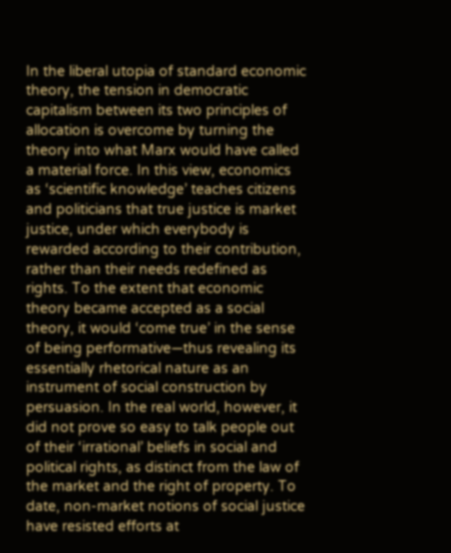In the liberal utopia of standard economic theory, the tension in democratic capitalism between its two principles of allocation is overcome by turning the theory into what Marx would have called a material force. In this view, economics as ‘scientific knowledge’ teaches citizens and politicians that true justice is market justice, under which everybody is rewarded according to their contribution, rather than their needs redefined as rights. To the extent that economic theory became accepted as a social theory, it would ‘come true’ in the sense of being performative—thus revealing its essentially rhetorical nature as an instrument of social construction by persuasion. In the real world, however, it did not prove so easy to talk people out of their ‘irrational’ beliefs in social and political rights, as distinct from the law of the market and the right of property. To date, non-market notions of social justice have resisted efforts at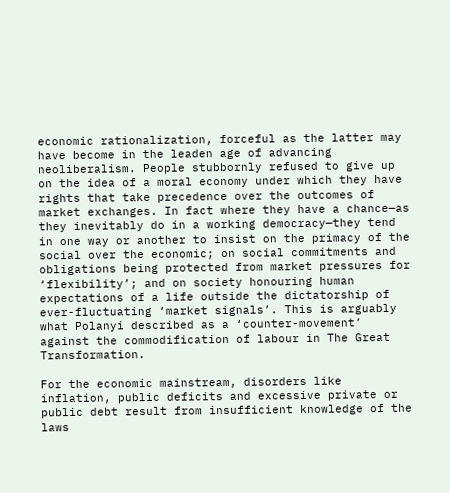economic rationalization, forceful as the latter may have become in the leaden age of advancing neoliberalism. People stubbornly refused to give up on the idea of a moral economy under which they have rights that take precedence over the outcomes of market exchanges. In fact where they have a chance—as they inevitably do in a working democracy—they tend in one way or another to insist on the primacy of the social over the economic; on social commitments and obligations being protected from market pressures for ‘flexibility’; and on society honouring human expectations of a life outside the dictatorship of ever-fluctuating ‘market signals’. This is arguably what Polanyi described as a ‘counter-movement’ against the commodification of labour in The Great Transformation.

For the economic mainstream, disorders like inflation, public deficits and excessive private or public debt result from insufficient knowledge of the laws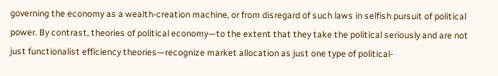governing the economy as a wealth-creation machine, or from disregard of such laws in selfish pursuit of political power. By contrast, theories of political economy—to the extent that they take the political seriously and are not just functionalist efficiency theories—recognize market allocation as just one type of political-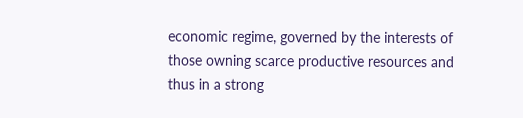economic regime, governed by the interests of those owning scarce productive resources and thus in a strong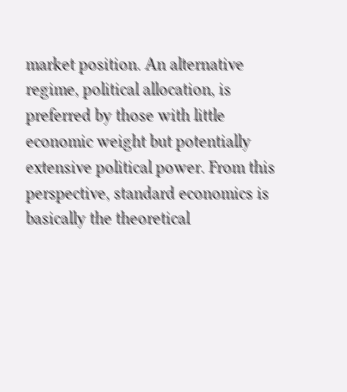market position. An alternative regime, political allocation, is preferred by those with little economic weight but potentially extensive political power. From this perspective, standard economics is basically the theoretical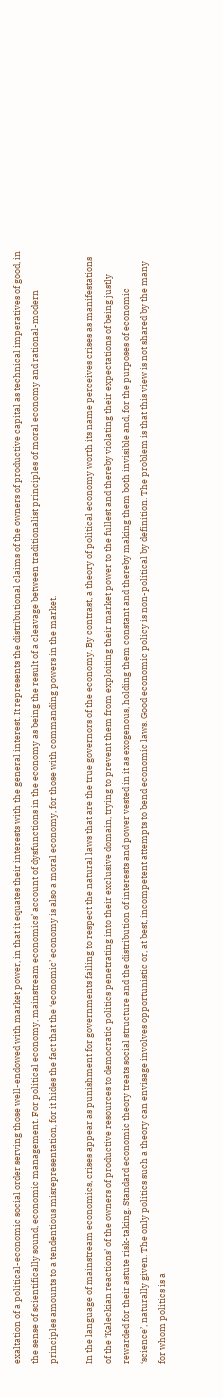exaltation of a political-economic social order serving those well-endowed with market power, in that it equates their interests with the general interest. It represents the distributional claims of the owners of productive capital as technical imperatives of good, in the sense of scientifically sound, economic management. For political economy, mainstream economics’ account of dysfunctions in the economy as being the result of a cleavage between traditionalist principles of moral economy and rational-modern principles amounts to a tendentious misrepresentation, for it hides the fact that the ‘economic’ economy is also a moral economy, for those with commanding powers in the market.

In the language of mainstream economics, crises appear as punishment for governments failing to respect the natural laws that are the true governors of the economy. By contrast, a theory of political economy worth its name perceives crises as manifestations of the ‘Kaleckian reactions’ of the owners of productive resources to democratic politics penetrating into their exclusive domain, trying to prevent them from exploiting their market power to the fullest and thereby violating their expectations of being justly rewarded for their astute risk-taking. Standard economic theory treats social structure and the distribution of interests and power vested in it as exogenous, holding them constant and thereby making them both invisible and, for the purposes of economic ‘science’, naturally given. The only politics such a theory can envisage involves opportunistic or, at best, incompetent attempts to bend economic laws. Good economic policy is non-political by definition. The problem is that this view is not shared by the many for whom politics is a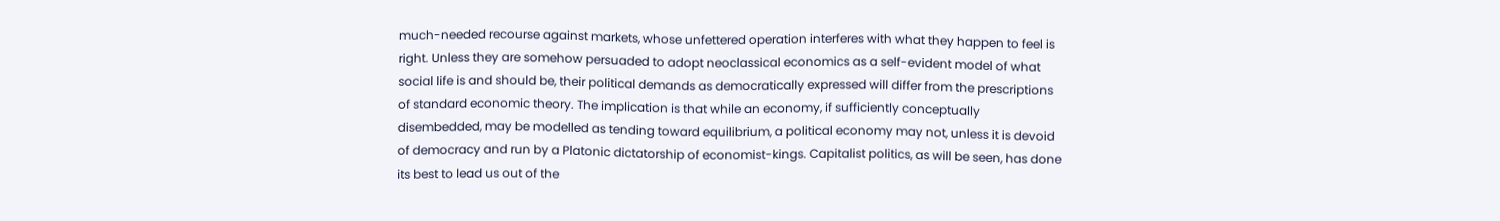much-needed recourse against markets, whose unfettered operation interferes with what they happen to feel is right. Unless they are somehow persuaded to adopt neoclassical economics as a self-evident model of what social life is and should be, their political demands as democratically expressed will differ from the prescriptions of standard economic theory. The implication is that while an economy, if sufficiently conceptually disembedded, may be modelled as tending toward equilibrium, a political economy may not, unless it is devoid of democracy and run by a Platonic dictatorship of economist-kings. Capitalist politics, as will be seen, has done its best to lead us out of the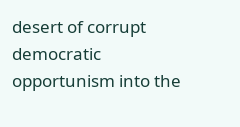desert of corrupt democratic opportunism into the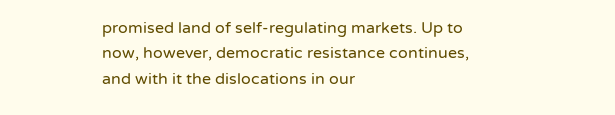promised land of self-regulating markets. Up to now, however, democratic resistance continues, and with it the dislocations in our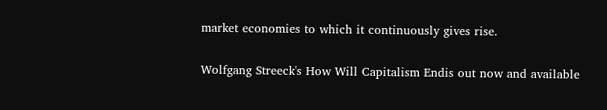market economies to which it continuously gives rise.

Wolfgang Streeck's How Will Capitalism Endis out now and available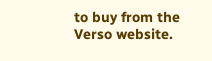to buy from the Verso website.